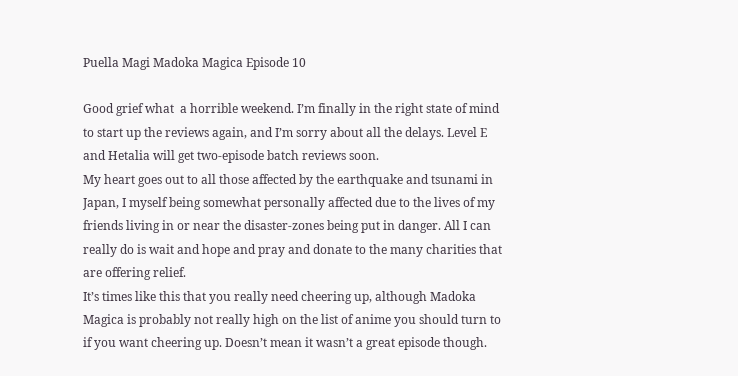Puella Magi Madoka Magica Episode 10

Good grief what  a horrible weekend. I’m finally in the right state of mind to start up the reviews again, and I’m sorry about all the delays. Level E and Hetalia will get two-episode batch reviews soon.
My heart goes out to all those affected by the earthquake and tsunami in Japan, I myself being somewhat personally affected due to the lives of my friends living in or near the disaster-zones being put in danger. All I can really do is wait and hope and pray and donate to the many charities that are offering relief.
It’s times like this that you really need cheering up, although Madoka Magica is probably not really high on the list of anime you should turn to if you want cheering up. Doesn’t mean it wasn’t a great episode though.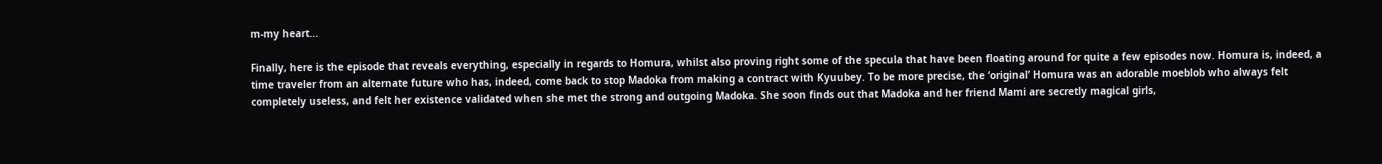m-my heart...

Finally, here is the episode that reveals everything, especially in regards to Homura, whilst also proving right some of the specula that have been floating around for quite a few episodes now. Homura is, indeed, a time traveler from an alternate future who has, indeed, come back to stop Madoka from making a contract with Kyuubey. To be more precise, the ‘original’ Homura was an adorable moeblob who always felt completely useless, and felt her existence validated when she met the strong and outgoing Madoka. She soon finds out that Madoka and her friend Mami are secretly magical girls,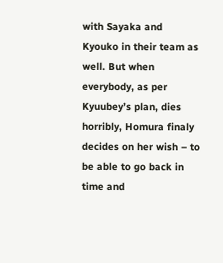with Sayaka and Kyouko in their team as well. But when everybody, as per Kyuubey’s plan, dies horribly, Homura finaly decides on her wish – to be able to go back in time and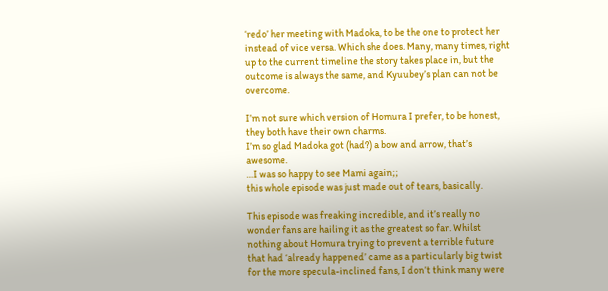‘redo’ her meeting with Madoka, to be the one to protect her instead of vice versa. Which she does. Many, many times, right up to the current timeline the story takes place in, but the outcome is always the same, and Kyuubey’s plan can not be overcome.

I’m not sure which version of Homura I prefer, to be honest, they both have their own charms.
I’m so glad Madoka got (had?) a bow and arrow, that’s awesome.
…I was so happy to see Mami again;;
this whole episode was just made out of tears, basically.

This episode was freaking incredible, and it’s really no wonder fans are hailing it as the greatest so far. Whilst nothing about Homura trying to prevent a terrible future that had ‘already happened’ came as a particularly big twist for the more specula-inclined fans, I don’t think many were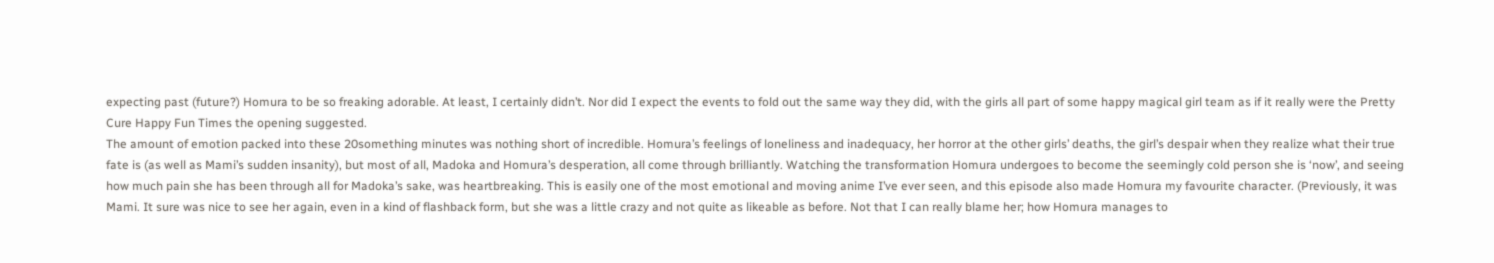expecting past (future?) Homura to be so freaking adorable. At least, I certainly didn’t. Nor did I expect the events to fold out the same way they did, with the girls all part of some happy magical girl team as if it really were the Pretty Cure Happy Fun Times the opening suggested.
The amount of emotion packed into these 20something minutes was nothing short of incredible. Homura’s feelings of loneliness and inadequacy, her horror at the other girls’ deaths, the girl’s despair when they realize what their true fate is (as well as Mami’s sudden insanity), but most of all, Madoka and Homura’s desperation, all come through brilliantly. Watching the transformation Homura undergoes to become the seemingly cold person she is ‘now’, and seeing how much pain she has been through all for Madoka’s sake, was heartbreaking. This is easily one of the most emotional and moving anime I’ve ever seen, and this episode also made Homura my favourite character. (Previously, it was Mami. It sure was nice to see her again, even in a kind of flashback form, but she was a little crazy and not quite as likeable as before. Not that I can really blame her; how Homura manages to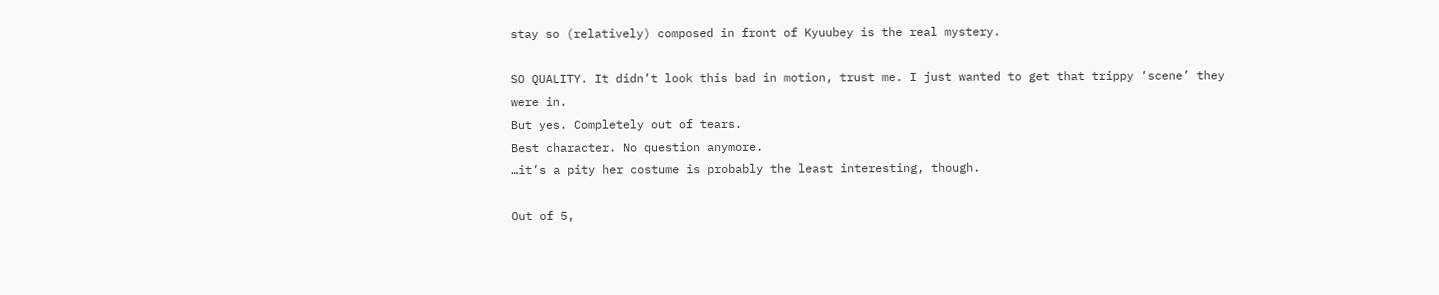stay so (relatively) composed in front of Kyuubey is the real mystery.

SO QUALITY. It didn’t look this bad in motion, trust me. I just wanted to get that trippy ‘scene’ they were in.
But yes. Completely out of tears.
Best character. No question anymore.
…it’s a pity her costume is probably the least interesting, though.

Out of 5,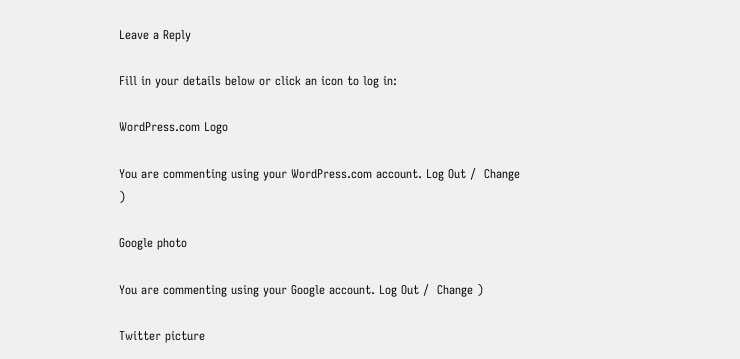Leave a Reply

Fill in your details below or click an icon to log in:

WordPress.com Logo

You are commenting using your WordPress.com account. Log Out /  Change )

Google photo

You are commenting using your Google account. Log Out /  Change )

Twitter picture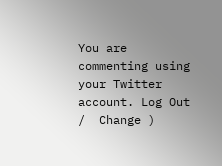You are commenting using your Twitter account. Log Out /  Change )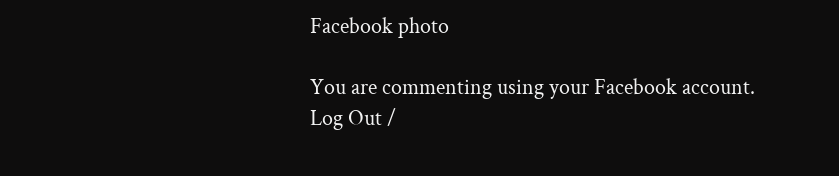Facebook photo

You are commenting using your Facebook account. Log Out /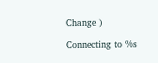Change )

Connecting to %s